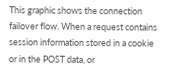This graphic shows the connection failover flow. When a request contains session information stored in a cookie or in the POST data, or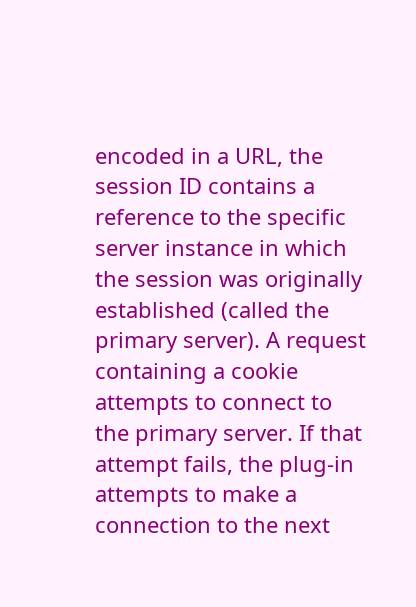encoded in a URL, the session ID contains a reference to the specific server instance in which the session was originally established (called the primary server). A request containing a cookie attempts to connect to the primary server. If that attempt fails, the plug-in attempts to make a connection to the next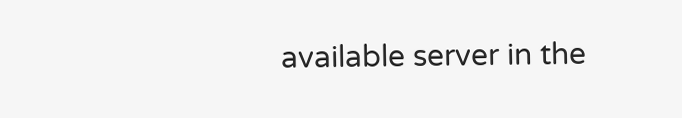available server in the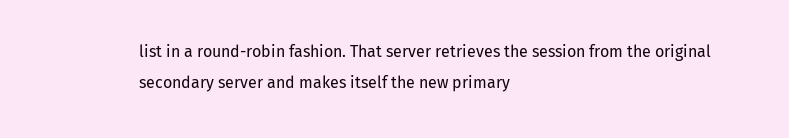list in a round-robin fashion. That server retrieves the session from the original secondary server and makes itself the new primary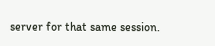server for that same session.